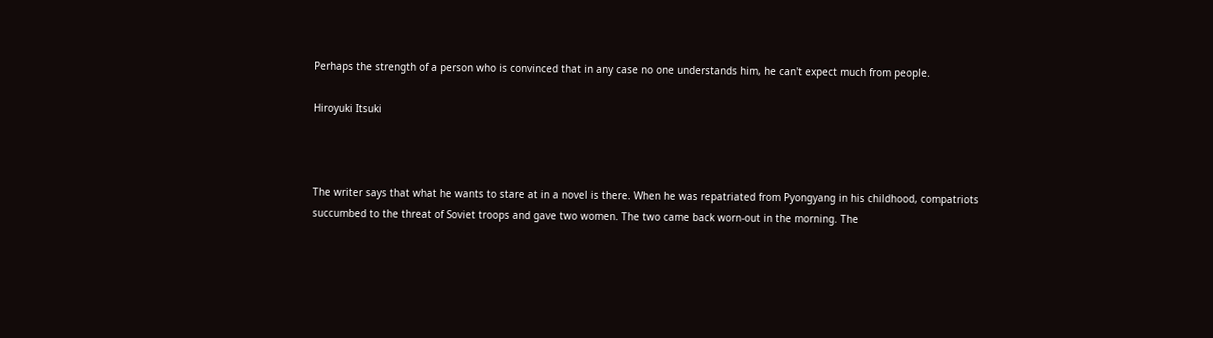Perhaps the strength of a person who is convinced that in any case no one understands him, he can't expect much from people.

Hiroyuki Itsuki



The writer says that what he wants to stare at in a novel is there. When he was repatriated from Pyongyang in his childhood, compatriots succumbed to the threat of Soviet troops and gave two women. The two came back worn-out in the morning. The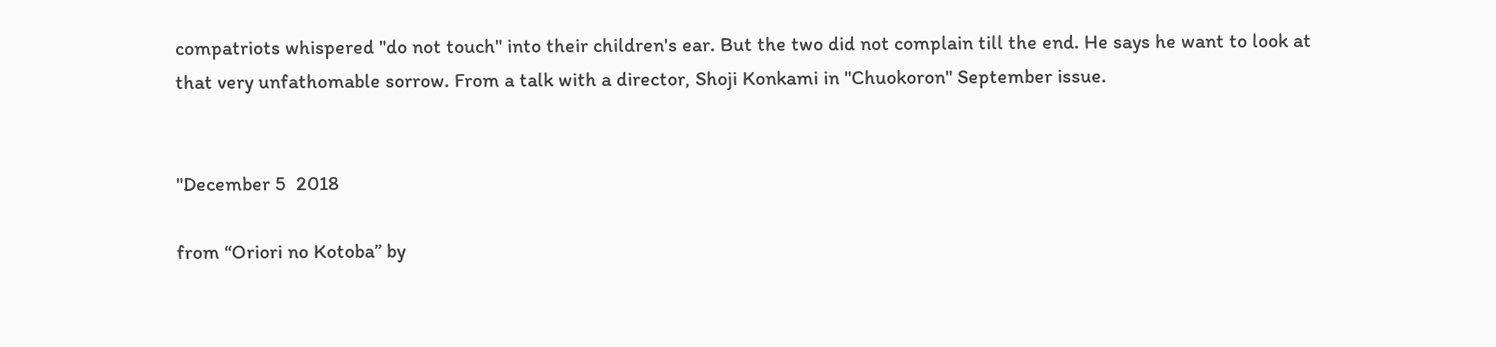compatriots whispered "do not touch" into their children's ear. But the two did not complain till the end. He says he want to look at that very unfathomable sorrow. From a talk with a director, Shoji Konkami in "Chuokoron" September issue.


"December 5  2018

from “Oriori no Kotoba” by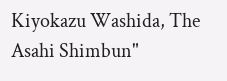Kiyokazu Washida, The Asahi Shimbun"